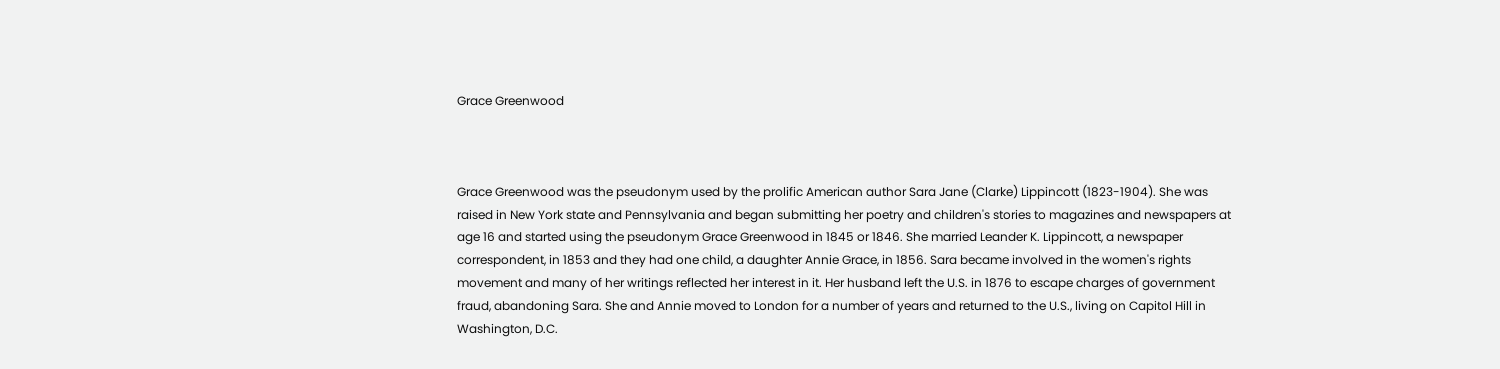Grace Greenwood



Grace Greenwood was the pseudonym used by the prolific American author Sara Jane (Clarke) Lippincott (1823-1904). She was raised in New York state and Pennsylvania and began submitting her poetry and children's stories to magazines and newspapers at age 16 and started using the pseudonym Grace Greenwood in 1845 or 1846. She married Leander K. Lippincott, a newspaper correspondent, in 1853 and they had one child, a daughter Annie Grace, in 1856. Sara became involved in the women's rights movement and many of her writings reflected her interest in it. Her husband left the U.S. in 1876 to escape charges of government fraud, abandoning Sara. She and Annie moved to London for a number of years and returned to the U.S., living on Capitol Hill in Washington, D.C.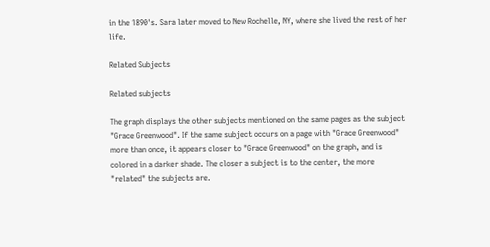in the 1890's. Sara later moved to New Rochelle, NY, where she lived the rest of her life.

Related Subjects

Related subjects

The graph displays the other subjects mentioned on the same pages as the subject "Grace Greenwood". If the same subject occurs on a page with "Grace Greenwood" more than once, it appears closer to "Grace Greenwood" on the graph, and is colored in a darker shade. The closer a subject is to the center, the more "related" the subjects are.